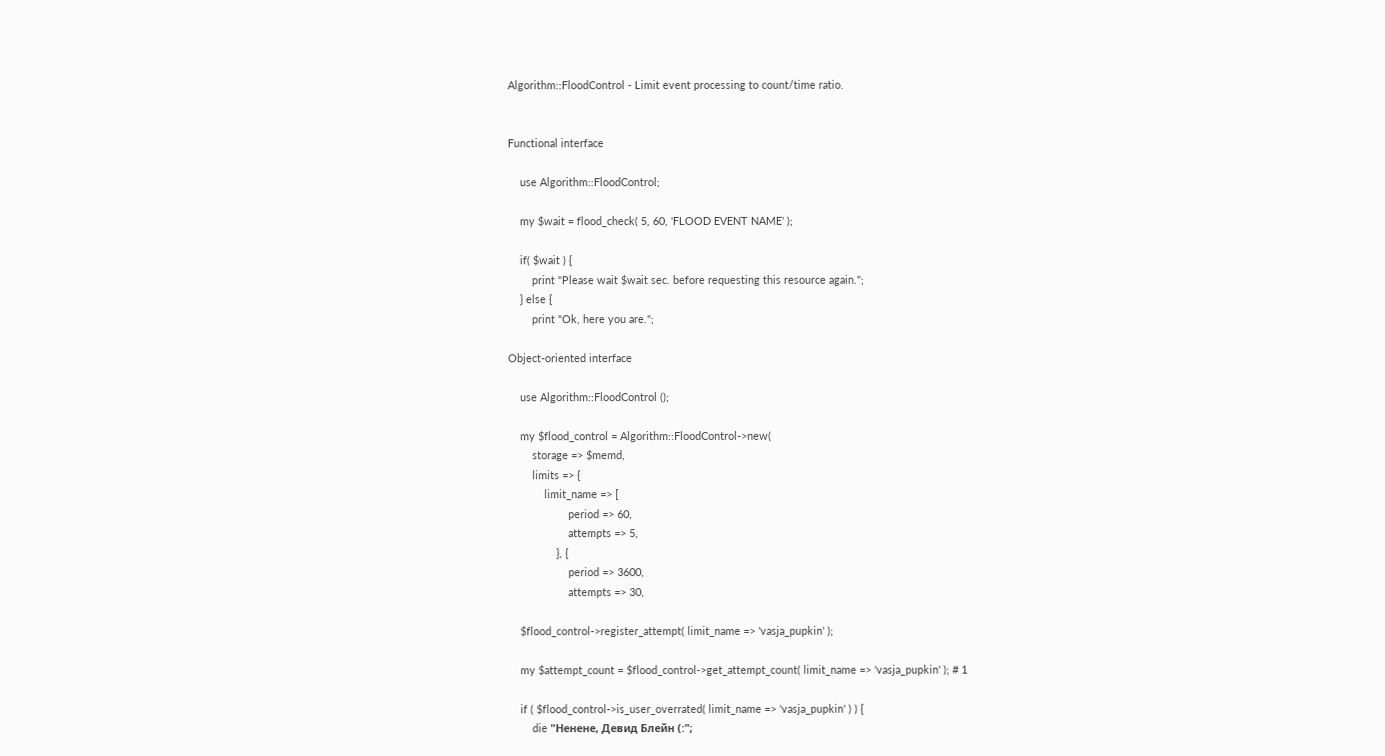Algorithm::FloodControl - Limit event processing to count/time ratio.


Functional interface

    use Algorithm::FloodControl;

    my $wait = flood_check( 5, 60, 'FLOOD EVENT NAME' );

    if( $wait ) {
        print "Please wait $wait sec. before requesting this resource again.";
    } else {
        print "Ok, here you are.";

Object-oriented interface

    use Algorithm::FloodControl ();

    my $flood_control = Algorithm::FloodControl->new(
        storage => $memd,
        limits => {
            limit_name => [
                    period => 60,
                    attempts => 5,
                }, {
                    period => 3600,
                    attempts => 30,

    $flood_control->register_attempt( limit_name => 'vasja_pupkin' );

    my $attempt_count = $flood_control->get_attempt_count( limit_name => 'vasja_pupkin' ); # 1

    if ( $flood_control->is_user_overrated( limit_name => 'vasja_pupkin' ) ) {
        die "Ненене, Девид Блейн (:";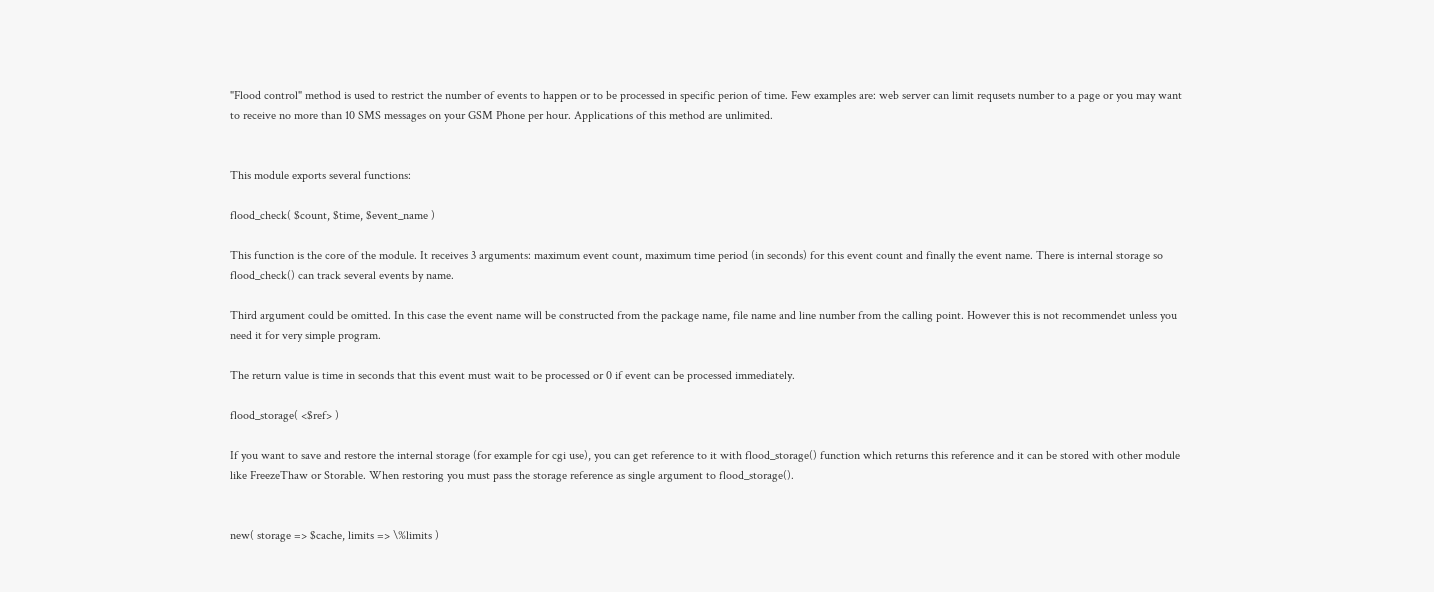"Flood control" method is used to restrict the number of events to happen or to be processed in specific perion of time. Few examples are: web server can limit requsets number to a page or you may want to receive no more than 10 SMS messages on your GSM Phone per hour. Applications of this method are unlimited.


This module exports several functions:

flood_check( $count, $time, $event_name )

This function is the core of the module. It receives 3 arguments: maximum event count, maximum time period (in seconds) for this event count and finally the event name. There is internal storage so flood_check() can track several events by name.

Third argument could be omitted. In this case the event name will be constructed from the package name, file name and line number from the calling point. However this is not recommendet unless you need it for very simple program.

The return value is time in seconds that this event must wait to be processed or 0 if event can be processed immediately.

flood_storage( <$ref> )

If you want to save and restore the internal storage (for example for cgi use), you can get reference to it with flood_storage() function which returns this reference and it can be stored with other module like FreezeThaw or Storable. When restoring you must pass the storage reference as single argument to flood_storage().


new( storage => $cache, limits => \%limits )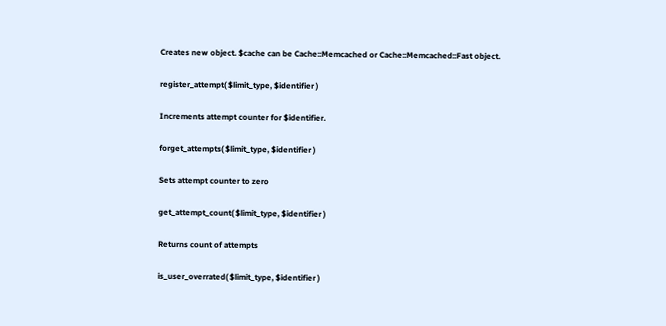Creates new object. $cache can be Cache::Memcached or Cache::Memcached::Fast object.

register_attempt( $limit_type, $identifier )

Increments attempt counter for $identifier.

forget_attempts( $limit_type, $identifier )

Sets attempt counter to zero

get_attempt_count( $limit_type, $identifier )

Returns count of attempts

is_user_overrated( $limit_type, $identifier )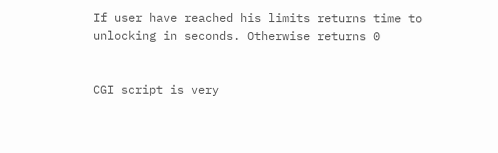If user have reached his limits returns time to unlocking in seconds. Otherwise returns 0


CGI script is very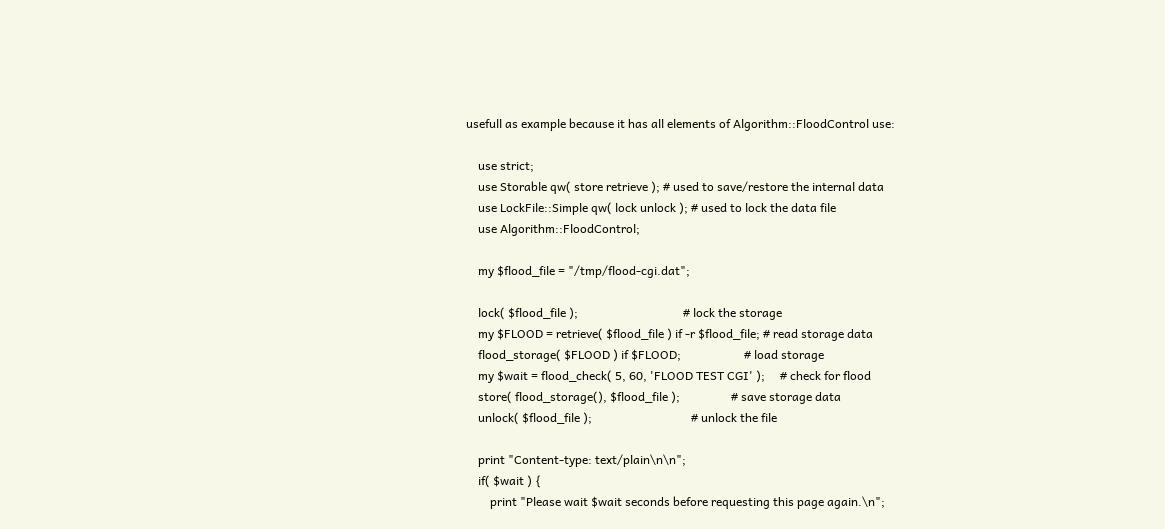usefull as example because it has all elements of Algorithm::FloodControl use:

    use strict;
    use Storable qw( store retrieve ); # used to save/restore the internal data
    use LockFile::Simple qw( lock unlock ); # used to lock the data file
    use Algorithm::FloodControl;

    my $flood_file = "/tmp/flood-cgi.dat";

    lock( $flood_file );                                   # lock the storage
    my $FLOOD = retrieve( $flood_file ) if -r $flood_file; # read storage data
    flood_storage( $FLOOD ) if $FLOOD;                     # load storage
    my $wait = flood_check( 5, 60, 'FLOOD TEST CGI' );     # check for flood
    store( flood_storage(), $flood_file );                 # save storage data
    unlock( $flood_file );                                 # unlock the file

    print "Content-type: text/plain\n\n";
    if( $wait ) {
        print "Please wait $wait seconds before requesting this page again.\n";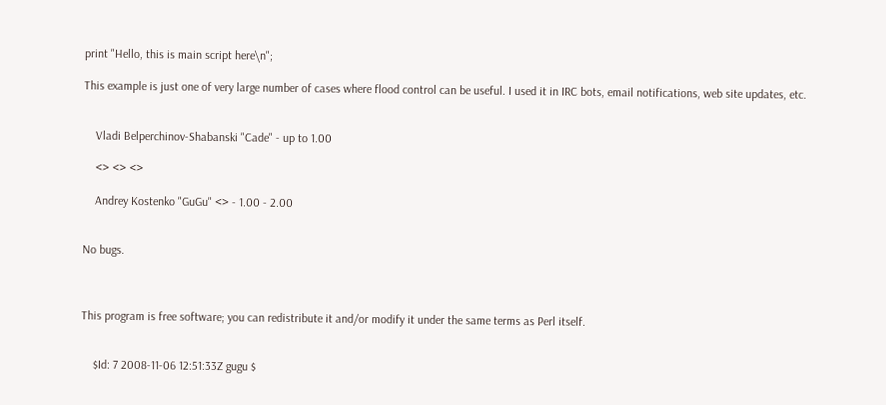print "Hello, this is main script here\n";

This example is just one of very large number of cases where flood control can be useful. I used it in IRC bots, email notifications, web site updates, etc.


    Vladi Belperchinov-Shabanski "Cade" - up to 1.00

    <> <> <>

    Andrey Kostenko "GuGu" <> - 1.00 - 2.00


No bugs.



This program is free software; you can redistribute it and/or modify it under the same terms as Perl itself.


    $Id: 7 2008-11-06 12:51:33Z gugu $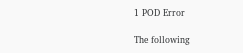1 POD Error

The following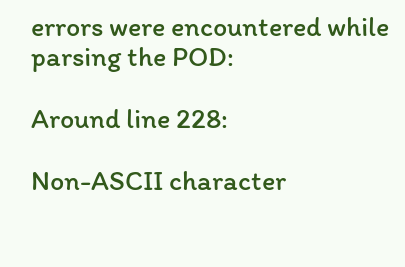errors were encountered while parsing the POD:

Around line 228:

Non-ASCII character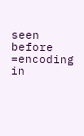seen before =encoding in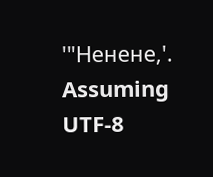'"Ненене,'. Assuming UTF-8